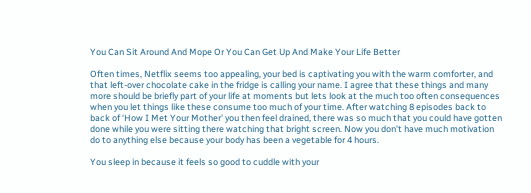You Can Sit Around And Mope Or You Can Get Up And Make Your Life Better

Often times, Netflix seems too appealing, your bed is captivating you with the warm comforter, and that left-over chocolate cake in the fridge is calling your name. I agree that these things and many more should be briefly part of your life at moments but lets look at the much too often consequences when you let things like these consume too much of your time. After watching 8 episodes back to back of ‘How I Met Your Mother’ you then feel drained, there was so much that you could have gotten done while you were sitting there watching that bright screen. Now you don’t have much motivation do to anything else because your body has been a vegetable for 4 hours.

You sleep in because it feels so good to cuddle with your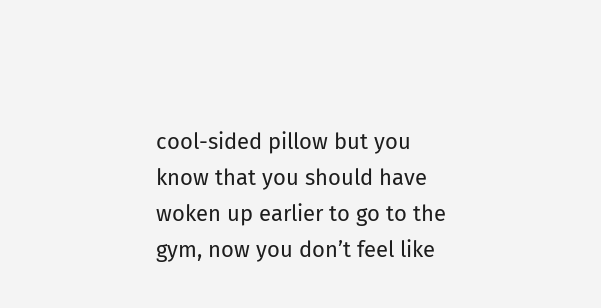cool-sided pillow but you know that you should have woken up earlier to go to the gym, now you don’t feel like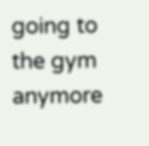going to the gym anymore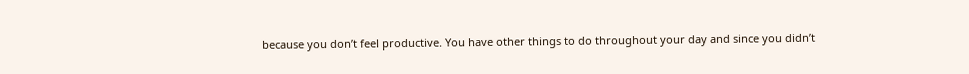because you don’t feel productive. You have other things to do throughout your day and since you didn’t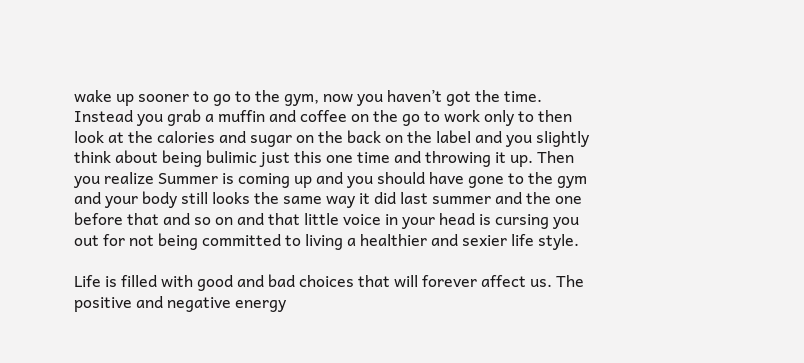wake up sooner to go to the gym, now you haven’t got the time. Instead you grab a muffin and coffee on the go to work only to then look at the calories and sugar on the back on the label and you slightly think about being bulimic just this one time and throwing it up. Then you realize Summer is coming up and you should have gone to the gym and your body still looks the same way it did last summer and the one before that and so on and that little voice in your head is cursing you out for not being committed to living a healthier and sexier life style.

Life is filled with good and bad choices that will forever affect us. The positive and negative energy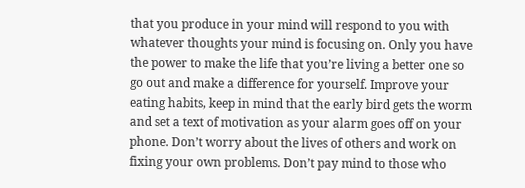that you produce in your mind will respond to you with whatever thoughts your mind is focusing on. Only you have the power to make the life that you’re living a better one so go out and make a difference for yourself. Improve your eating habits, keep in mind that the early bird gets the worm and set a text of motivation as your alarm goes off on your phone. Don’t worry about the lives of others and work on fixing your own problems. Don’t pay mind to those who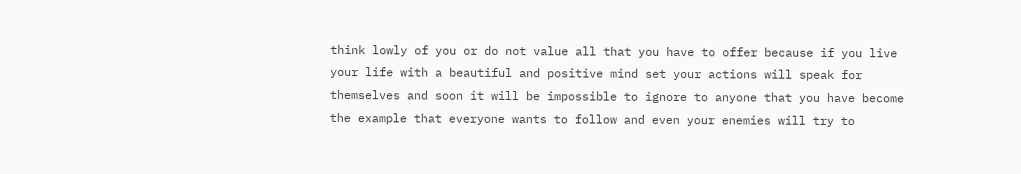think lowly of you or do not value all that you have to offer because if you live your life with a beautiful and positive mind set your actions will speak for themselves and soon it will be impossible to ignore to anyone that you have become the example that everyone wants to follow and even your enemies will try to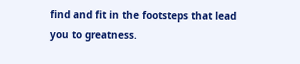find and fit in the footsteps that lead you to greatness.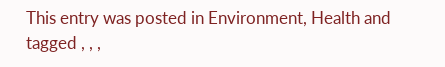This entry was posted in Environment, Health and tagged , , ,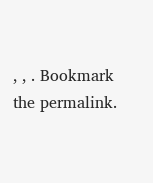, , . Bookmark the permalink.